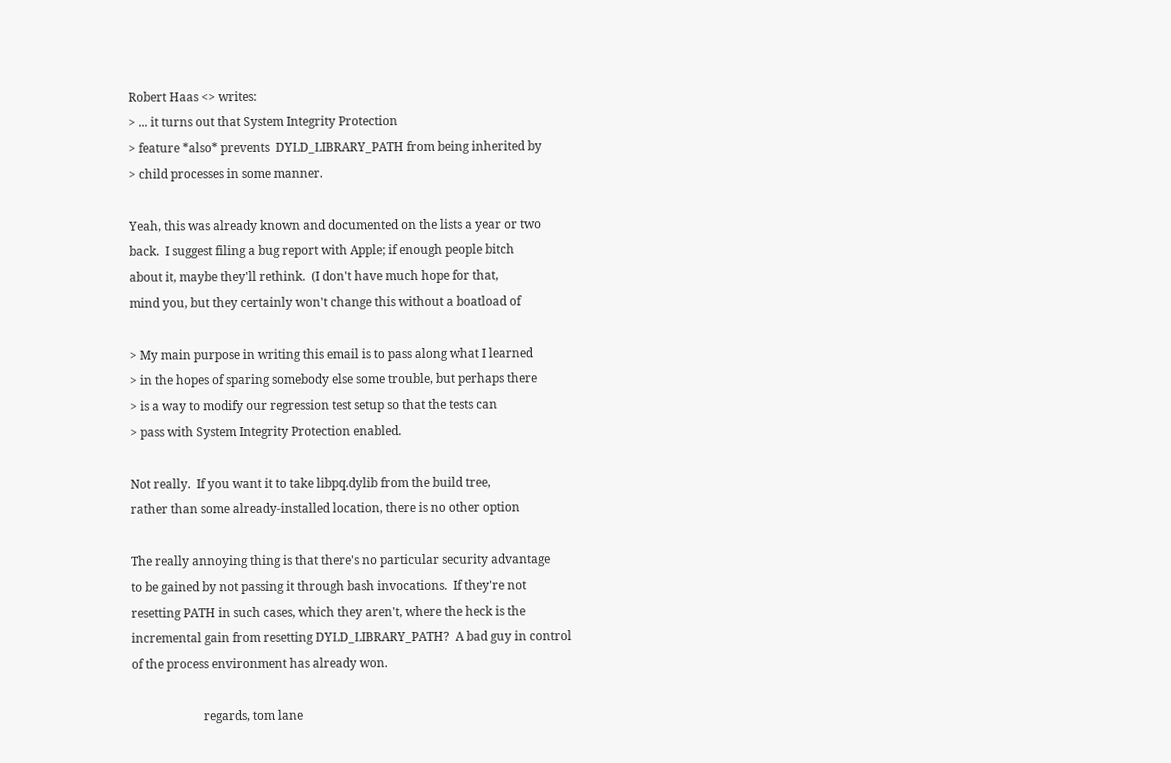Robert Haas <> writes:
> ... it turns out that System Integrity Protection
> feature *also* prevents  DYLD_LIBRARY_PATH from being inherited by
> child processes in some manner.

Yeah, this was already known and documented on the lists a year or two
back.  I suggest filing a bug report with Apple; if enough people bitch
about it, maybe they'll rethink.  (I don't have much hope for that,
mind you, but they certainly won't change this without a boatload of

> My main purpose in writing this email is to pass along what I learned
> in the hopes of sparing somebody else some trouble, but perhaps there
> is a way to modify our regression test setup so that the tests can
> pass with System Integrity Protection enabled.

Not really.  If you want it to take libpq.dylib from the build tree,
rather than some already-installed location, there is no other option

The really annoying thing is that there's no particular security advantage
to be gained by not passing it through bash invocations.  If they're not
resetting PATH in such cases, which they aren't, where the heck is the
incremental gain from resetting DYLD_LIBRARY_PATH?  A bad guy in control
of the process environment has already won.

                        regards, tom lane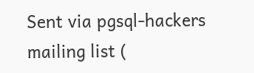Sent via pgsql-hackers mailing list (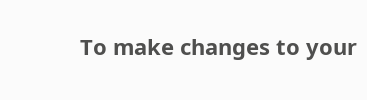To make changes to your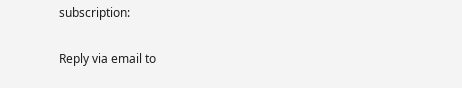subscription:

Reply via email to